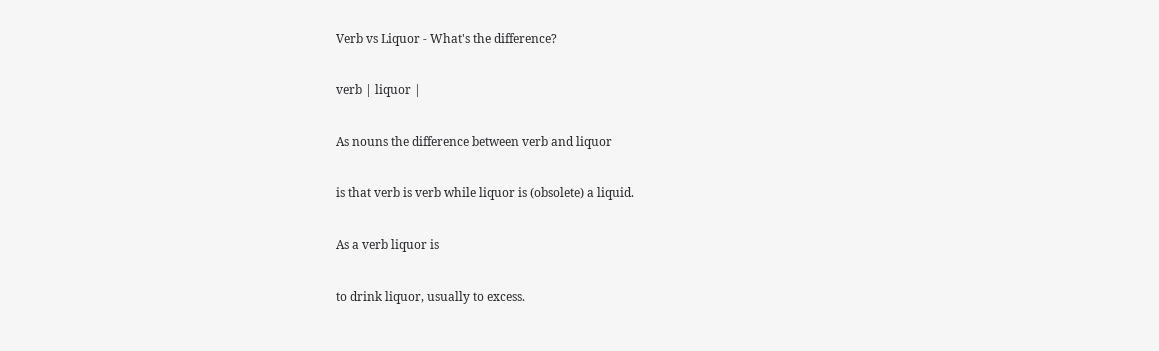Verb vs Liquor - What's the difference?

verb | liquor |

As nouns the difference between verb and liquor

is that verb is verb while liquor is (obsolete) a liquid.

As a verb liquor is

to drink liquor, usually to excess.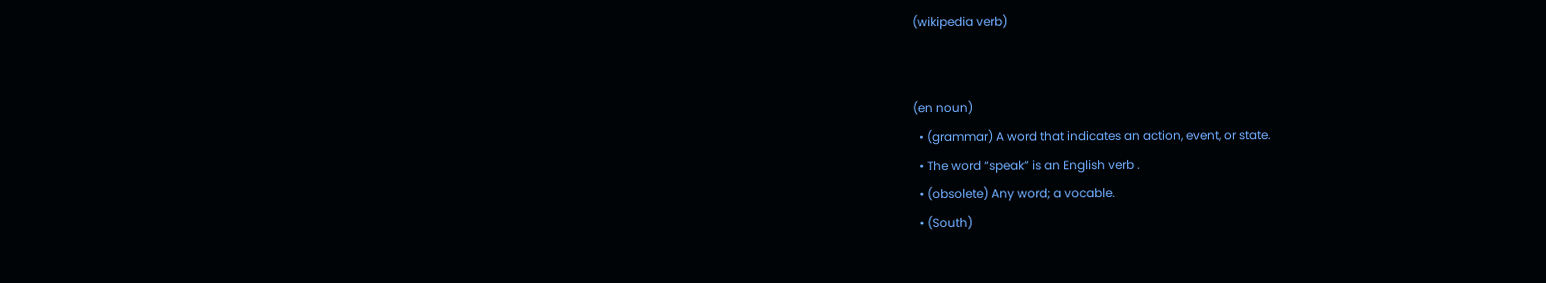(wikipedia verb)


(en noun)
  • (grammar) A word that indicates an action, event, or state.
  • The word “speak” is an English verb .
  • (obsolete) Any word; a vocable.
  • (South)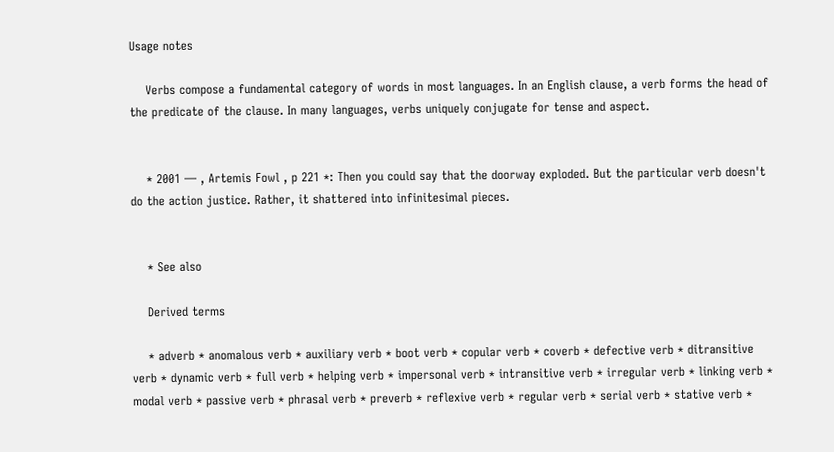Usage notes

    Verbs compose a fundamental category of words in most languages. In an English clause, a verb forms the head of the predicate of the clause. In many languages, verbs uniquely conjugate for tense and aspect.


    * 2001 — , Artemis Fowl , p 221 *: Then you could say that the doorway exploded. But the particular verb doesn't do the action justice. Rather, it shattered into infinitesimal pieces.


    * See also

    Derived terms

    * adverb * anomalous verb * auxiliary verb * boot verb * copular verb * coverb * defective verb * ditransitive verb * dynamic verb * full verb * helping verb * impersonal verb * intransitive verb * irregular verb * linking verb * modal verb * passive verb * phrasal verb * preverb * reflexive verb * regular verb * serial verb * stative verb *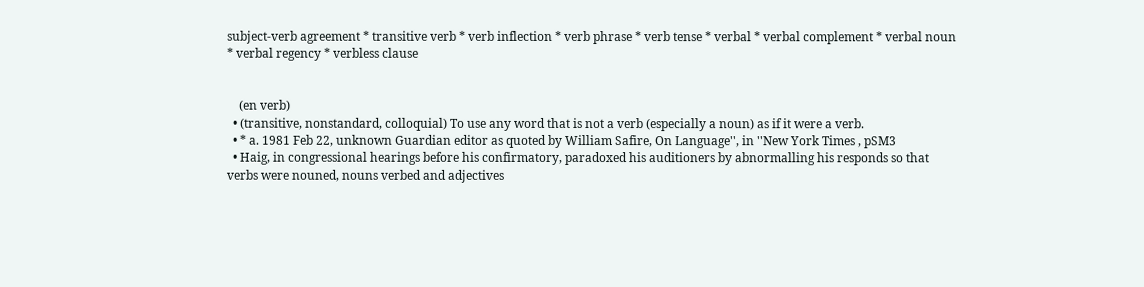subject-verb agreement * transitive verb * verb inflection * verb phrase * verb tense * verbal * verbal complement * verbal noun * verbal regency * verbless clause


    (en verb)
  • (transitive, nonstandard, colloquial) To use any word that is not a verb (especially a noun) as if it were a verb.
  • * a. 1981 Feb 22, unknown Guardian editor as quoted by William Safire, On Language'', in ''New York Times , pSM3
  • Haig, in congressional hearings before his confirmatory, paradoxed his auditioners by abnormalling his responds so that verbs were nouned, nouns verbed and adjectives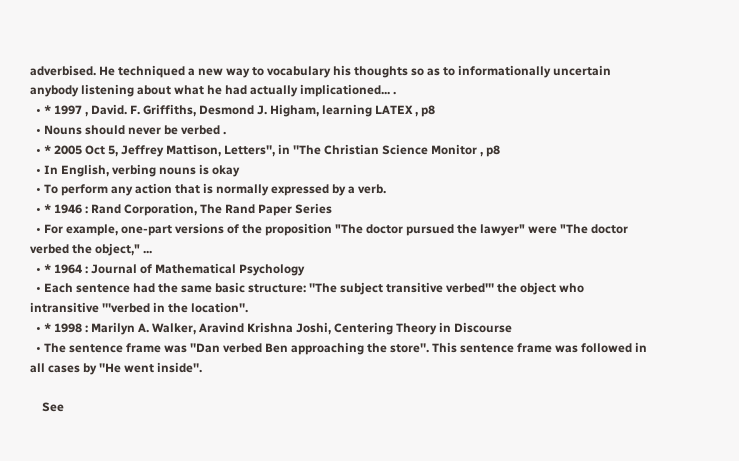adverbised. He techniqued a new way to vocabulary his thoughts so as to informationally uncertain anybody listening about what he had actually implicationed... .
  • * 1997 , David. F. Griffiths, Desmond J. Higham, learning LATEX , p8
  • Nouns should never be verbed .
  • * 2005 Oct 5, Jeffrey Mattison, Letters'', in ''The Christian Science Monitor , p8
  • In English, verbing nouns is okay
  • To perform any action that is normally expressed by a verb.
  • * 1946 : Rand Corporation, The Rand Paper Series
  • For example, one-part versions of the proposition "The doctor pursued the lawyer" were "The doctor verbed the object," ...
  • * 1964 : Journal of Mathematical Psychology
  • Each sentence had the same basic structure: ''The subject transitive verbed''' the object who intransitive '''verbed in the location''.
  • * 1998 : Marilyn A. Walker, Aravind Krishna Joshi, Centering Theory in Discourse
  • The sentence frame was ''Dan verbed Ben approaching the store''. This sentence frame was followed in all cases by ''He went inside''.

    See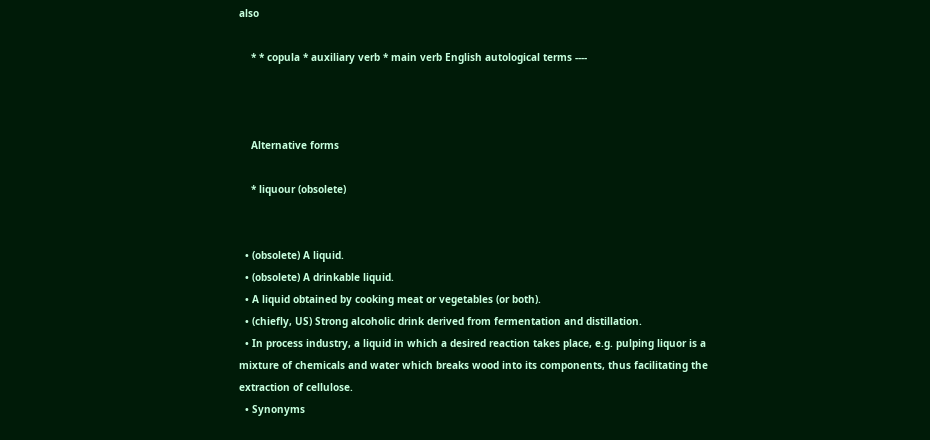also

    * * copula * auxiliary verb * main verb English autological terms ----



    Alternative forms

    * liquour (obsolete)


  • (obsolete) A liquid.
  • (obsolete) A drinkable liquid.
  • A liquid obtained by cooking meat or vegetables (or both).
  • (chiefly, US) Strong alcoholic drink derived from fermentation and distillation.
  • In process industry, a liquid in which a desired reaction takes place, e.g. pulping liquor is a mixture of chemicals and water which breaks wood into its components, thus facilitating the extraction of cellulose.
  • Synonyms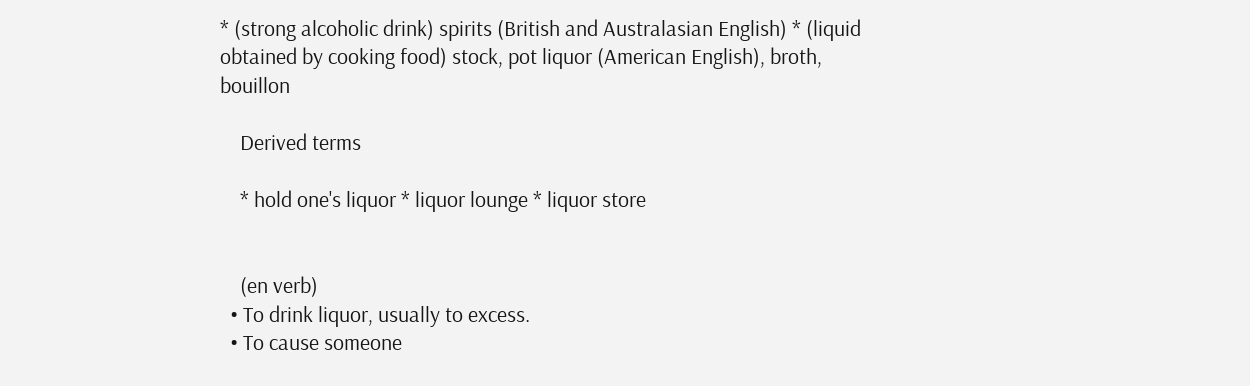* (strong alcoholic drink) spirits (British and Australasian English) * (liquid obtained by cooking food) stock, pot liquor (American English), broth, bouillon

    Derived terms

    * hold one's liquor * liquor lounge * liquor store


    (en verb)
  • To drink liquor, usually to excess.
  • To cause someone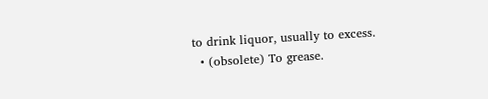to drink liquor, usually to excess.
  • (obsolete) To grease.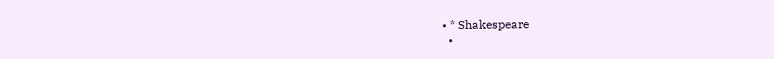• * Shakespeare
  •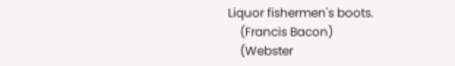Liquor fishermen's boots.
    (Francis Bacon)
    (Webster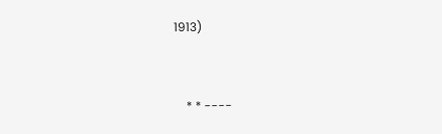1913)


    * * ----